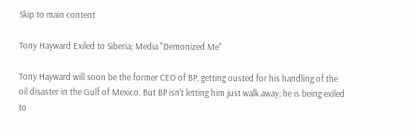Skip to main content

Tony Hayward Exiled to Siberia; Media "Demonized Me"

Tony Hayward will soon be the former CEO of BP, getting ousted for his handling of the oil disaster in the Gulf of Mexico. But BP isn't letting him just walk away; he is being exiled to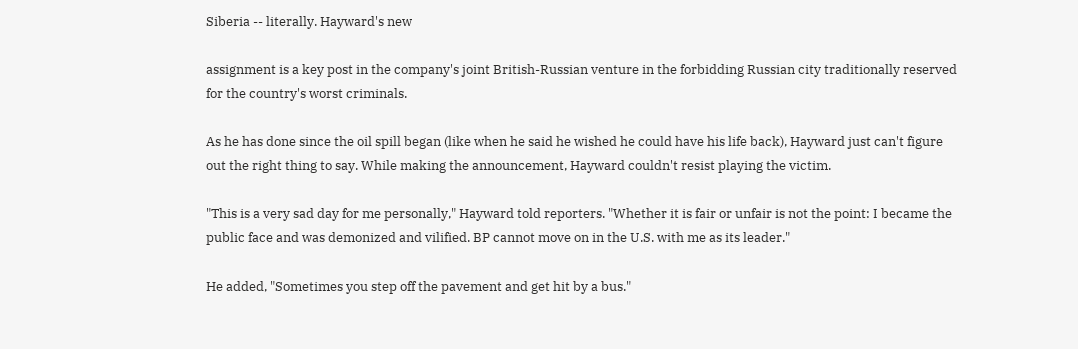Siberia -- literally. Hayward's new

assignment is a key post in the company's joint British-Russian venture in the forbidding Russian city traditionally reserved for the country's worst criminals.

As he has done since the oil spill began (like when he said he wished he could have his life back), Hayward just can't figure out the right thing to say. While making the announcement, Hayward couldn't resist playing the victim.

"This is a very sad day for me personally," Hayward told reporters. "Whether it is fair or unfair is not the point: I became the public face and was demonized and vilified. BP cannot move on in the U.S. with me as its leader."

He added, "Sometimes you step off the pavement and get hit by a bus."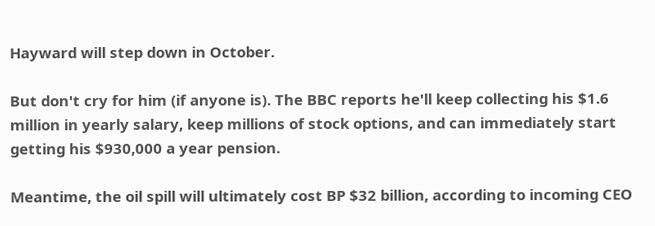Hayward will step down in October.

But don't cry for him (if anyone is). The BBC reports he'll keep collecting his $1.6 million in yearly salary, keep millions of stock options, and can immediately start getting his $930,000 a year pension.

Meantime, the oil spill will ultimately cost BP $32 billion, according to incoming CEO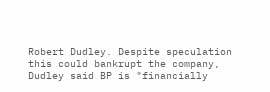Robert Dudley. Despite speculation this could bankrupt the company, Dudley said BP is "financially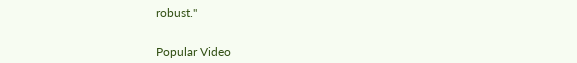robust."


Popular Video